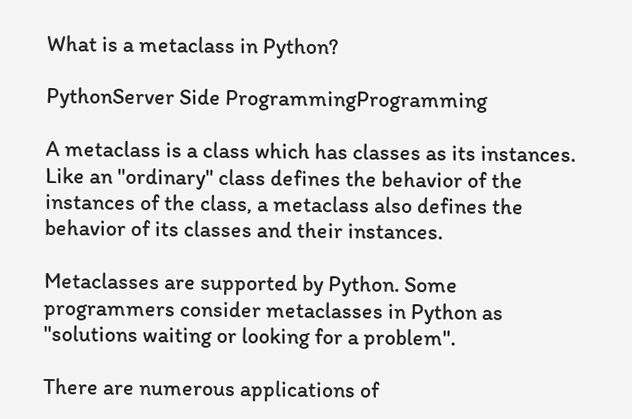What is a metaclass in Python?

PythonServer Side ProgrammingProgramming

A metaclass is a class which has classes as its instances. Like an "ordinary" class defines the behavior of the instances of the class, a metaclass also defines the behavior of its classes and their instances.

Metaclasses are supported by Python. Some programmers consider metaclasses in Python as "solutions waiting or looking for a problem".

There are numerous applications of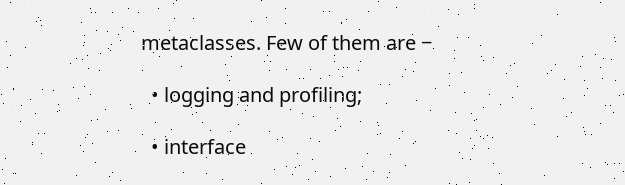metaclasses. Few of them are −

  • logging and profiling;

  • interface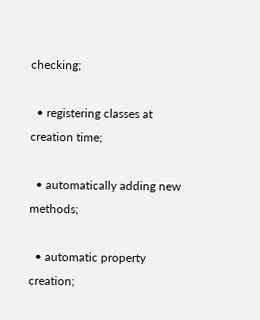checking;

  • registering classes at creation time;

  • automatically adding new methods;

  • automatic property creation;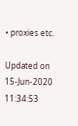• proxies etc.

Updated on 15-Jun-2020 11:34:53